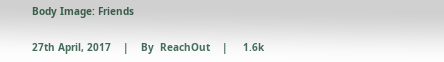Body Image: Friends

27th April, 2017    |    By  ReachOut    |     1.6k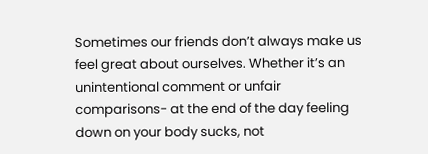Sometimes our friends don’t always make us feel great about ourselves. Whether it’s an unintentional comment or unfair comparisons- at the end of the day feeling down on your body sucks, not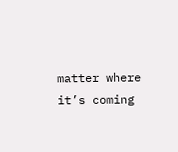matter where it’s coming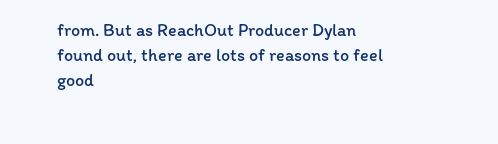from. But as ReachOut Producer Dylan found out, there are lots of reasons to feel good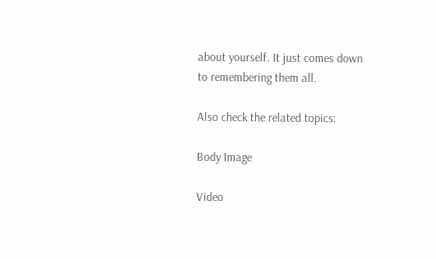about yourself. It just comes down to remembering them all.

Also check the related topics:

Body Image

Video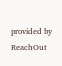provided by ReachOut